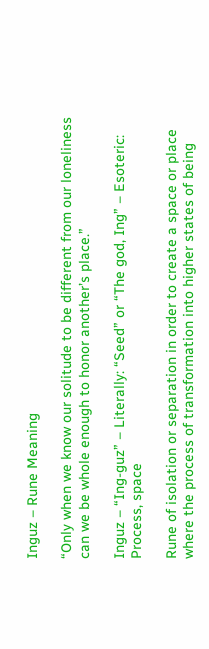Inguz – Rune Meaning

“Only when we know our solitude to be different from our loneliness
can we be whole enough to honor another’s place.”

Inguz – “Ing-guz” – Literally: “Seed” or “The god, Ing” – Esoteric: Process, space

Rune of isolation or separation in order to create a space or place where the process of transformation into higher states of being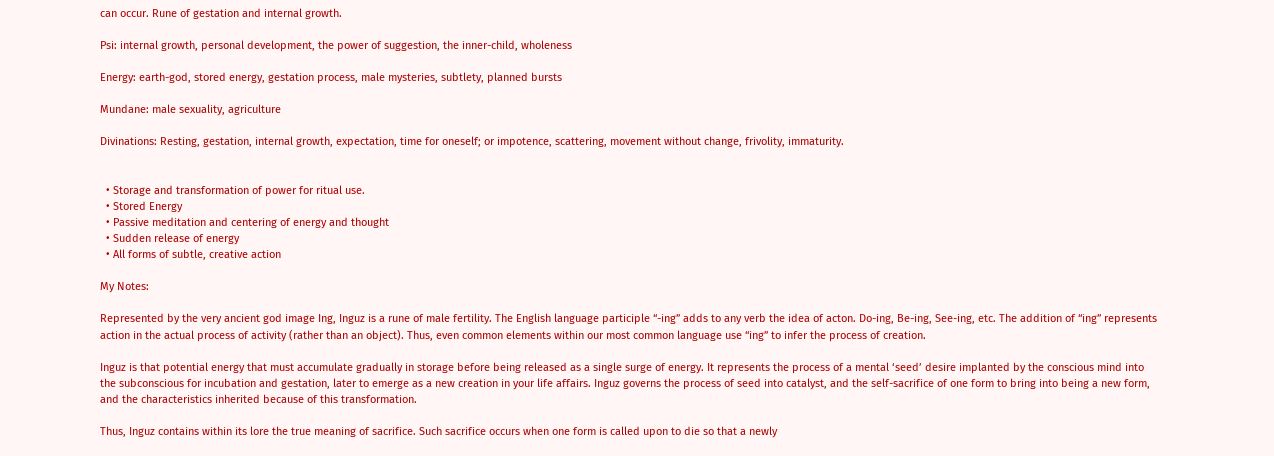can occur. Rune of gestation and internal growth.

Psi: internal growth, personal development, the power of suggestion, the inner-child, wholeness

Energy: earth-god, stored energy, gestation process, male mysteries, subtlety, planned bursts

Mundane: male sexuality, agriculture

Divinations: Resting, gestation, internal growth, expectation, time for oneself; or impotence, scattering, movement without change, frivolity, immaturity.


  • Storage and transformation of power for ritual use.
  • Stored Energy
  • Passive meditation and centering of energy and thought
  • Sudden release of energy
  • All forms of subtle, creative action

My Notes:

Represented by the very ancient god image Ing, Inguz is a rune of male fertility. The English language participle “-ing” adds to any verb the idea of acton. Do-ing, Be-ing, See-ing, etc. The addition of “ing” represents action in the actual process of activity (rather than an object). Thus, even common elements within our most common language use “ing” to infer the process of creation.

Inguz is that potential energy that must accumulate gradually in storage before being released as a single surge of energy. It represents the process of a mental ‘seed’ desire implanted by the conscious mind into the subconscious for incubation and gestation, later to emerge as a new creation in your life affairs. Inguz governs the process of seed into catalyst, and the self-sacrifice of one form to bring into being a new form, and the characteristics inherited because of this transformation.

Thus, Inguz contains within its lore the true meaning of sacrifice. Such sacrifice occurs when one form is called upon to die so that a newly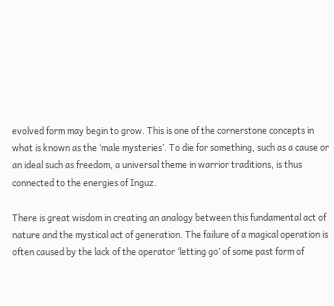evolved form may begin to grow. This is one of the cornerstone concepts in what is known as the ‘male mysteries’. To die for something, such as a cause or an ideal such as freedom, a universal theme in warrior traditions, is thus connected to the energies of Inguz.

There is great wisdom in creating an analogy between this fundamental act of nature and the mystical act of generation. The failure of a magical operation is often caused by the lack of the operator ‘letting go’ of some past form of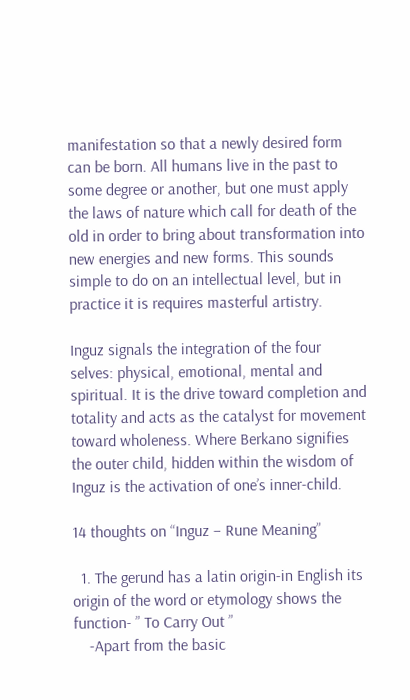manifestation so that a newly desired form can be born. All humans live in the past to some degree or another, but one must apply the laws of nature which call for death of the old in order to bring about transformation into new energies and new forms. This sounds simple to do on an intellectual level, but in practice it is requires masterful artistry.

Inguz signals the integration of the four selves: physical, emotional, mental and spiritual. It is the drive toward completion and totality and acts as the catalyst for movement toward wholeness. Where Berkano signifies the outer child, hidden within the wisdom of Inguz is the activation of one’s inner-child.

14 thoughts on “Inguz – Rune Meaning”

  1. The gerund has a latin origin-in English its origin of the word or etymology shows the function- ” To Carry Out ”
    -Apart from the basic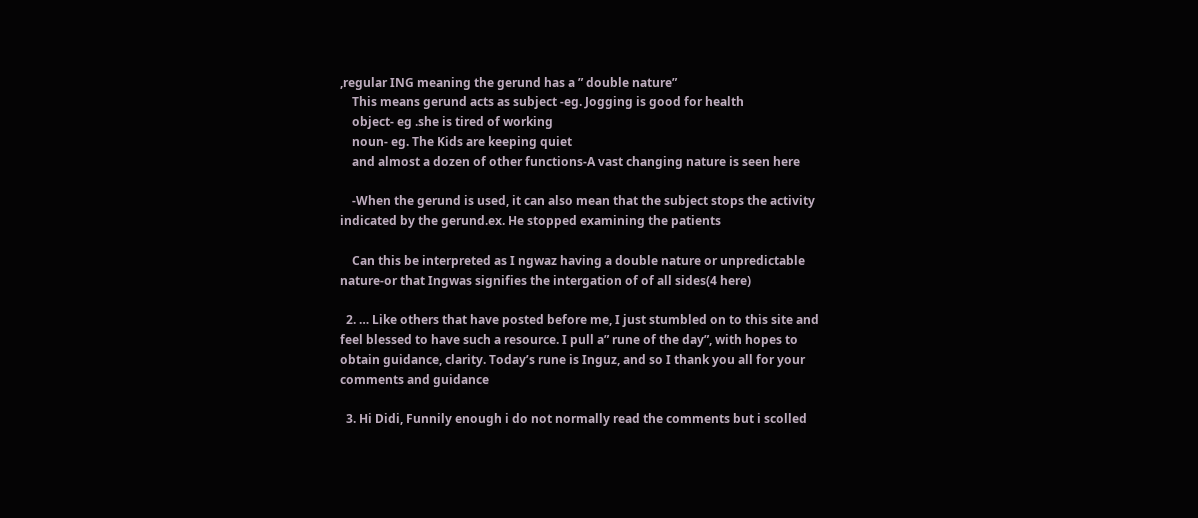,regular ING meaning the gerund has a ” double nature”
    This means gerund acts as subject -eg. Jogging is good for health
    object- eg .she is tired of working
    noun- eg. The Kids are keeping quiet
    and almost a dozen of other functions-A vast changing nature is seen here

    -When the gerund is used, it can also mean that the subject stops the activity indicated by the gerund.ex. He stopped examining the patients

    Can this be interpreted as I ngwaz having a double nature or unpredictable nature-or that Ingwas signifies the intergation of of all sides(4 here)

  2. … Like others that have posted before me, I just stumbled on to this site and feel blessed to have such a resource. I pull a” rune of the day”, with hopes to obtain guidance, clarity. Today’s rune is Inguz, and so I thank you all for your comments and guidance

  3. Hi Didi, Funnily enough i do not normally read the comments but i scolled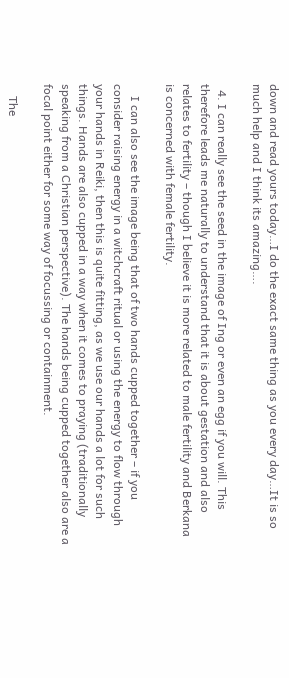down and read yours today…I do the exact same thing as you every day…It is so much help and I think its amazing….

  4. I can really see the seed in the image of Ing or even an egg if you will. This therefore leads me naturally to understand that it is about gestation and also relates to fertility – though I believe it is more related to male fertility and Berkana is concerned with female fertility.

    I can also see the image being that of two hands cupped together – if you consider raising energy in a witchcraft ritual or using the energy to flow through your hands in Reiki, then this is quite fitting, as we use our hands a lot for such things. Hands are also cupped in a way when it comes to praying (traditionally speaking from a Christian perspective). The hands being cupped together also are a focal point either for some way of focussing or containment.

    The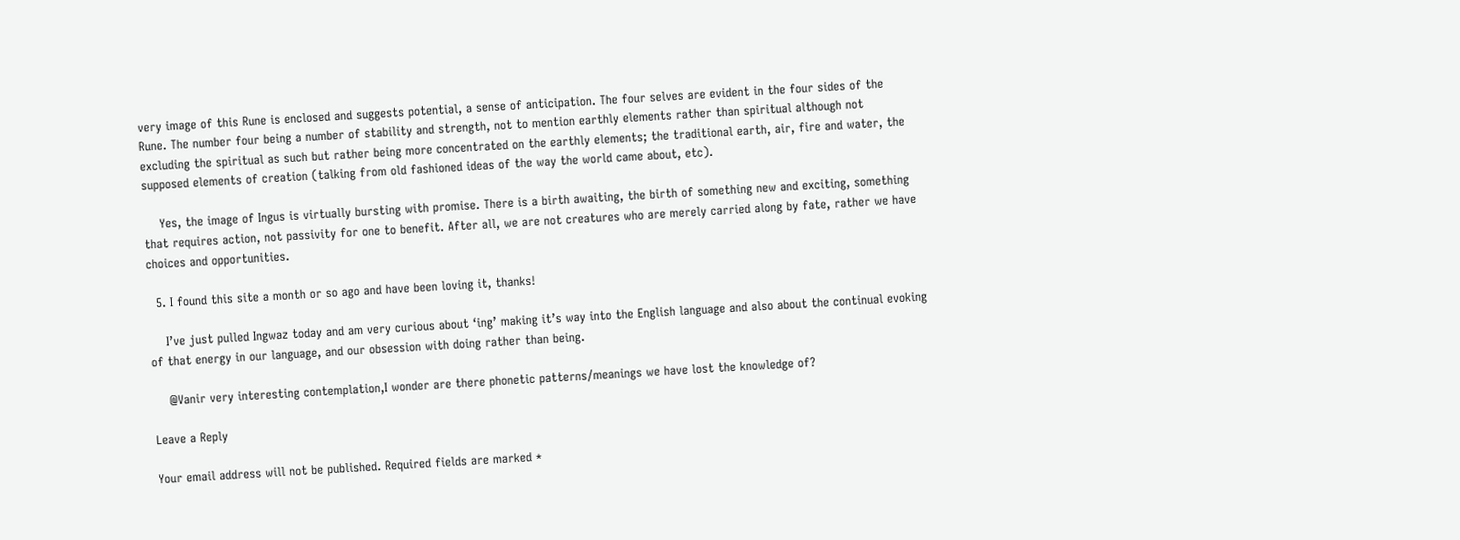very image of this Rune is enclosed and suggests potential, a sense of anticipation. The four selves are evident in the four sides of the Rune. The number four being a number of stability and strength, not to mention earthly elements rather than spiritual although not excluding the spiritual as such but rather being more concentrated on the earthly elements; the traditional earth, air, fire and water, the supposed elements of creation (talking from old fashioned ideas of the way the world came about, etc).

    Yes, the image of Ingus is virtually bursting with promise. There is a birth awaiting, the birth of something new and exciting, something that requires action, not passivity for one to benefit. After all, we are not creatures who are merely carried along by fate, rather we have choices and opportunities.

  5. I found this site a month or so ago and have been loving it, thanks!

    I’ve just pulled Ingwaz today and am very curious about ‘ing’ making it’s way into the English language and also about the continual evoking of that energy in our language, and our obsession with doing rather than being.

    @Vanir very interesting contemplation,I wonder are there phonetic patterns/meanings we have lost the knowledge of?

Leave a Reply

Your email address will not be published. Required fields are marked *